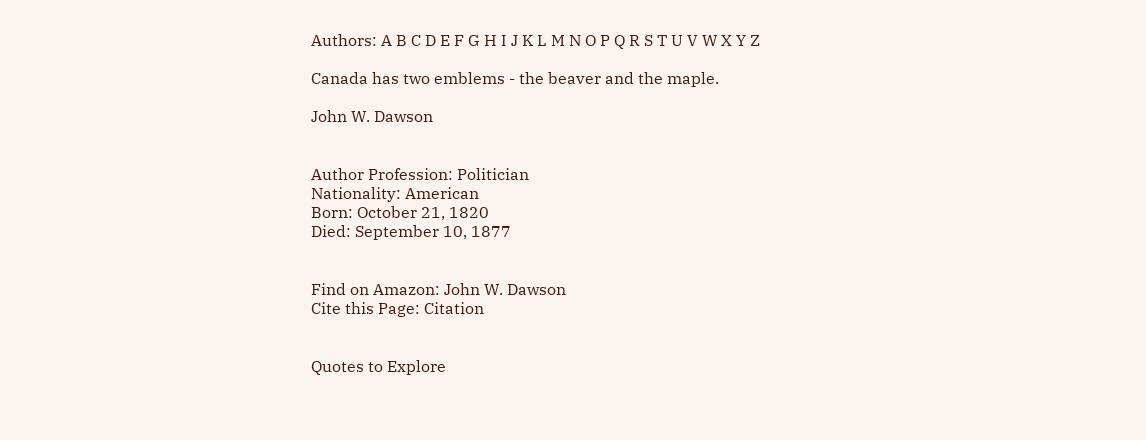Authors: A B C D E F G H I J K L M N O P Q R S T U V W X Y Z

Canada has two emblems - the beaver and the maple.

John W. Dawson


Author Profession: Politician
Nationality: American
Born: October 21, 1820
Died: September 10, 1877


Find on Amazon: John W. Dawson
Cite this Page: Citation


Quotes to Explore